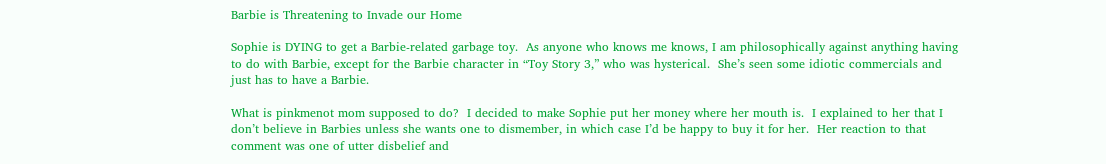Barbie is Threatening to Invade our Home

Sophie is DYING to get a Barbie-related garbage toy.  As anyone who knows me knows, I am philosophically against anything having to do with Barbie, except for the Barbie character in “Toy Story 3,” who was hysterical.  She’s seen some idiotic commercials and just has to have a Barbie.

What is pinkmenot mom supposed to do?  I decided to make Sophie put her money where her mouth is.  I explained to her that I don’t believe in Barbies unless she wants one to dismember, in which case I’d be happy to buy it for her.  Her reaction to that comment was one of utter disbelief and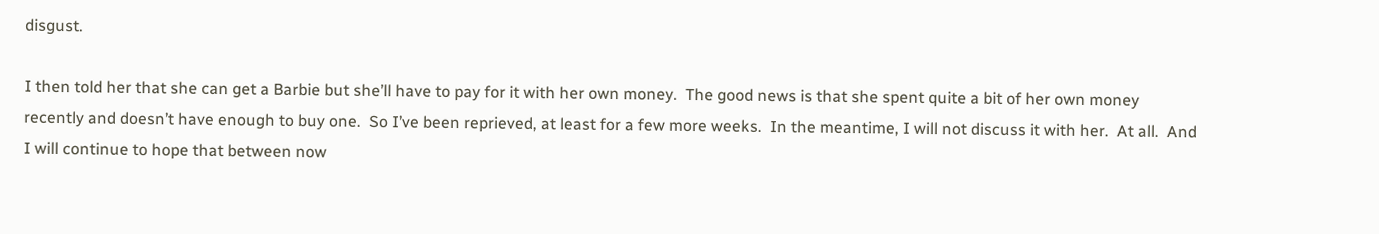disgust.

I then told her that she can get a Barbie but she’ll have to pay for it with her own money.  The good news is that she spent quite a bit of her own money recently and doesn’t have enough to buy one.  So I’ve been reprieved, at least for a few more weeks.  In the meantime, I will not discuss it with her.  At all.  And I will continue to hope that between now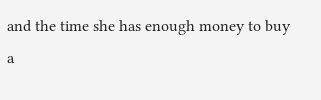and the time she has enough money to buy a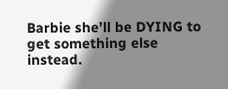Barbie she’ll be DYING to get something else instead.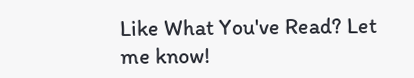Like What You've Read? Let me know!